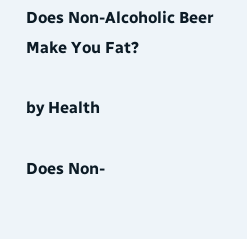Does Non-Alcoholic Beer Make You Fat?

by Health

Does Non-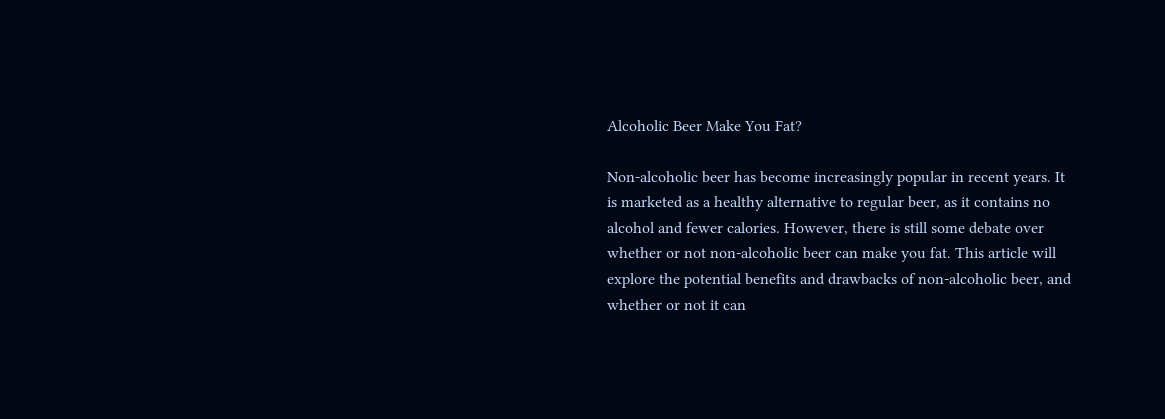Alcoholic Beer Make You Fat?

Non-alcoholic beer has become increasingly popular in recent years. It is marketed as a healthy alternative to regular beer, as it contains no alcohol and fewer calories. However, there is still some debate over whether or not non-alcoholic beer can make you fat. This article will explore the potential benefits and drawbacks of non-alcoholic beer, and whether or not it can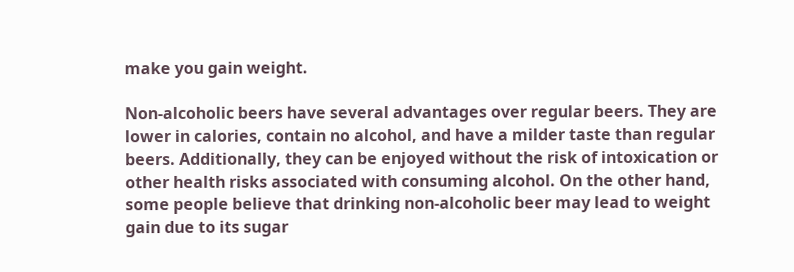make you gain weight.

Non-alcoholic beers have several advantages over regular beers. They are lower in calories, contain no alcohol, and have a milder taste than regular beers. Additionally, they can be enjoyed without the risk of intoxication or other health risks associated with consuming alcohol. On the other hand, some people believe that drinking non-alcoholic beer may lead to weight gain due to its sugar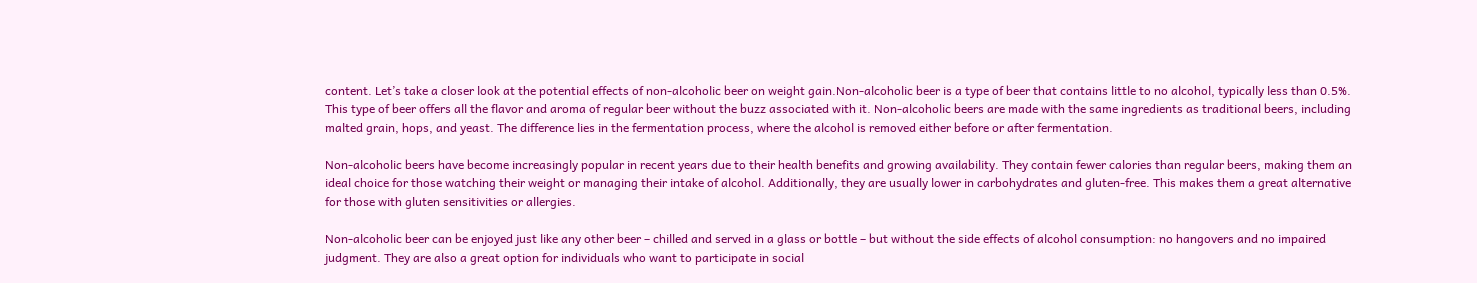content. Let’s take a closer look at the potential effects of non-alcoholic beer on weight gain.Non-alcoholic beer is a type of beer that contains little to no alcohol, typically less than 0.5%. This type of beer offers all the flavor and aroma of regular beer without the buzz associated with it. Non-alcoholic beers are made with the same ingredients as traditional beers, including malted grain, hops, and yeast. The difference lies in the fermentation process, where the alcohol is removed either before or after fermentation.

Non-alcoholic beers have become increasingly popular in recent years due to their health benefits and growing availability. They contain fewer calories than regular beers, making them an ideal choice for those watching their weight or managing their intake of alcohol. Additionally, they are usually lower in carbohydrates and gluten-free. This makes them a great alternative for those with gluten sensitivities or allergies.

Non-alcoholic beer can be enjoyed just like any other beer – chilled and served in a glass or bottle – but without the side effects of alcohol consumption: no hangovers and no impaired judgment. They are also a great option for individuals who want to participate in social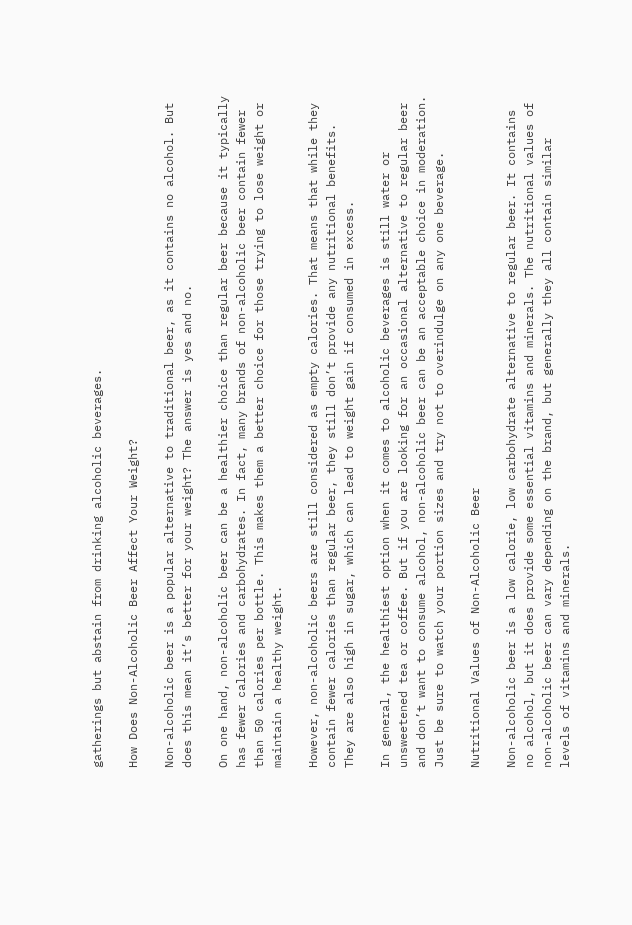gatherings but abstain from drinking alcoholic beverages.

How Does Non-Alcoholic Beer Affect Your Weight?

Non-alcoholic beer is a popular alternative to traditional beer, as it contains no alcohol. But does this mean it’s better for your weight? The answer is yes and no.

On one hand, non-alcoholic beer can be a healthier choice than regular beer because it typically has fewer calories and carbohydrates. In fact, many brands of non-alcoholic beer contain fewer than 50 calories per bottle. This makes them a better choice for those trying to lose weight or maintain a healthy weight.

However, non-alcoholic beers are still considered as empty calories. That means that while they contain fewer calories than regular beer, they still don’t provide any nutritional benefits. They are also high in sugar, which can lead to weight gain if consumed in excess.

In general, the healthiest option when it comes to alcoholic beverages is still water or unsweetened tea or coffee. But if you are looking for an occasional alternative to regular beer and don’t want to consume alcohol, non-alcoholic beer can be an acceptable choice in moderation. Just be sure to watch your portion sizes and try not to overindulge on any one beverage.

Nutritional Values of Non-Alcoholic Beer

Non-alcoholic beer is a low calorie, low carbohydrate alternative to regular beer. It contains no alcohol, but it does provide some essential vitamins and minerals. The nutritional values of non-alcoholic beer can vary depending on the brand, but generally they all contain similar levels of vitamins and minerals.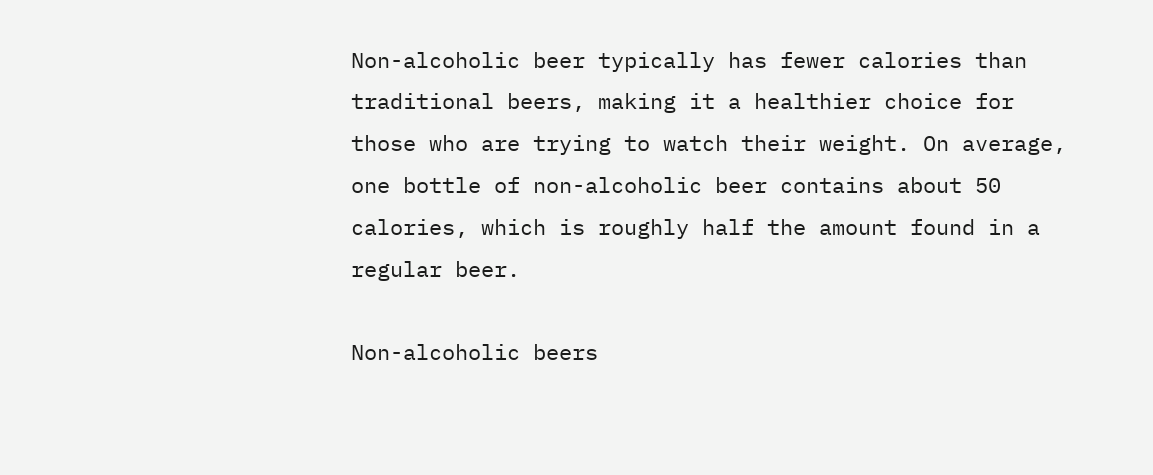Non-alcoholic beer typically has fewer calories than traditional beers, making it a healthier choice for those who are trying to watch their weight. On average, one bottle of non-alcoholic beer contains about 50 calories, which is roughly half the amount found in a regular beer.

Non-alcoholic beers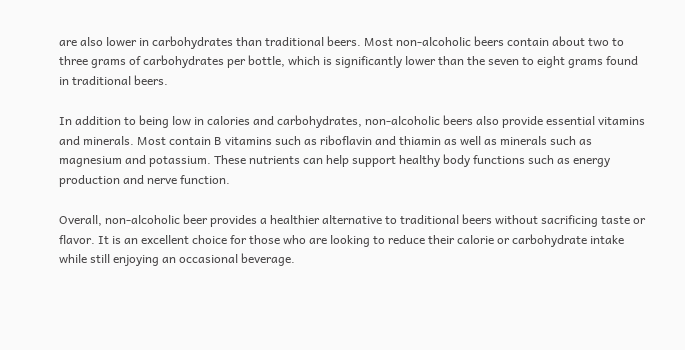are also lower in carbohydrates than traditional beers. Most non-alcoholic beers contain about two to three grams of carbohydrates per bottle, which is significantly lower than the seven to eight grams found in traditional beers.

In addition to being low in calories and carbohydrates, non-alcoholic beers also provide essential vitamins and minerals. Most contain B vitamins such as riboflavin and thiamin as well as minerals such as magnesium and potassium. These nutrients can help support healthy body functions such as energy production and nerve function.

Overall, non-alcoholic beer provides a healthier alternative to traditional beers without sacrificing taste or flavor. It is an excellent choice for those who are looking to reduce their calorie or carbohydrate intake while still enjoying an occasional beverage.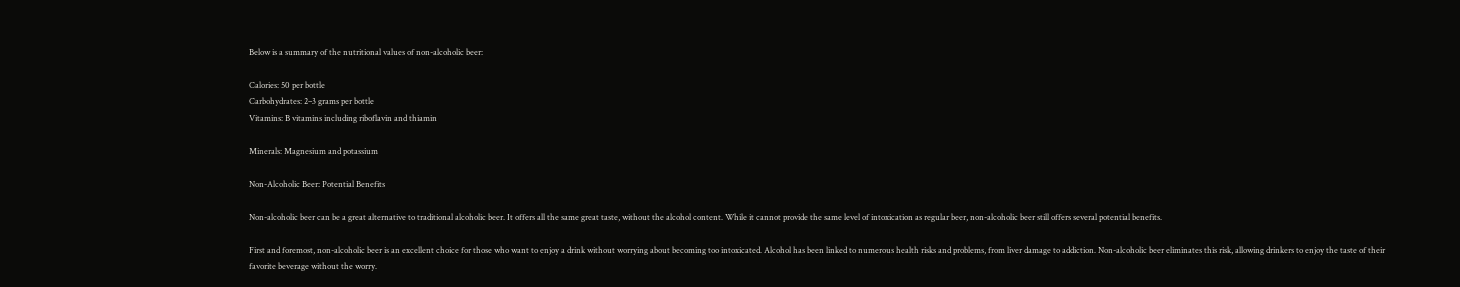Below is a summary of the nutritional values of non-alcoholic beer:

Calories: 50 per bottle
Carbohydrates: 2–3 grams per bottle
Vitamins: B vitamins including riboflavin and thiamin

Minerals: Magnesium and potassium

Non-Alcoholic Beer: Potential Benefits

Non-alcoholic beer can be a great alternative to traditional alcoholic beer. It offers all the same great taste, without the alcohol content. While it cannot provide the same level of intoxication as regular beer, non-alcoholic beer still offers several potential benefits.

First and foremost, non-alcoholic beer is an excellent choice for those who want to enjoy a drink without worrying about becoming too intoxicated. Alcohol has been linked to numerous health risks and problems, from liver damage to addiction. Non-alcoholic beer eliminates this risk, allowing drinkers to enjoy the taste of their favorite beverage without the worry.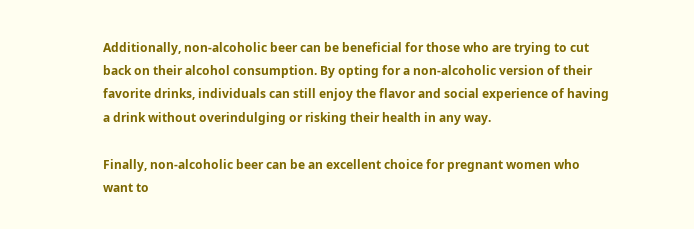Additionally, non-alcoholic beer can be beneficial for those who are trying to cut back on their alcohol consumption. By opting for a non-alcoholic version of their favorite drinks, individuals can still enjoy the flavor and social experience of having a drink without overindulging or risking their health in any way.

Finally, non-alcoholic beer can be an excellent choice for pregnant women who want to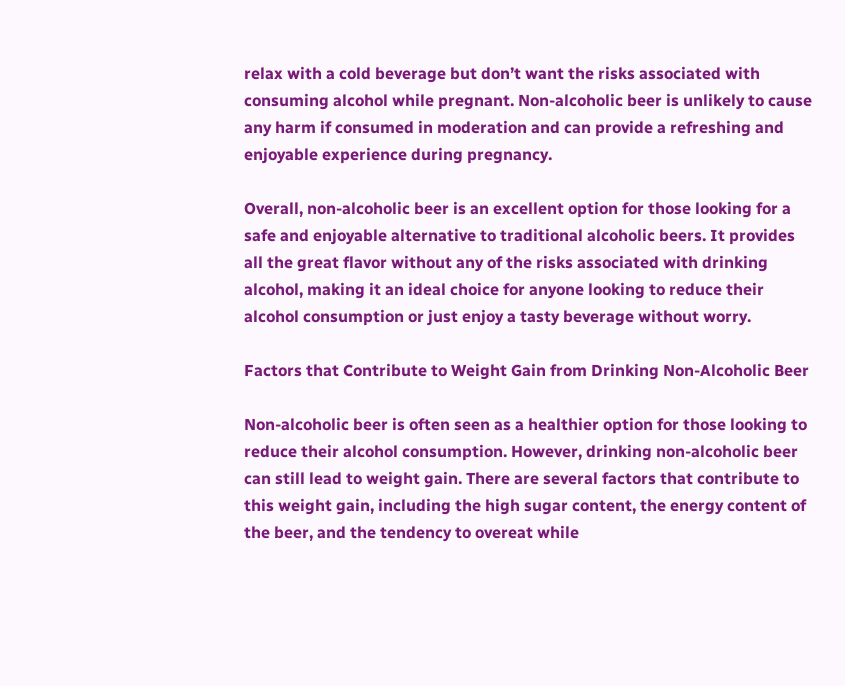relax with a cold beverage but don’t want the risks associated with consuming alcohol while pregnant. Non-alcoholic beer is unlikely to cause any harm if consumed in moderation and can provide a refreshing and enjoyable experience during pregnancy.

Overall, non-alcoholic beer is an excellent option for those looking for a safe and enjoyable alternative to traditional alcoholic beers. It provides all the great flavor without any of the risks associated with drinking alcohol, making it an ideal choice for anyone looking to reduce their alcohol consumption or just enjoy a tasty beverage without worry.

Factors that Contribute to Weight Gain from Drinking Non-Alcoholic Beer

Non-alcoholic beer is often seen as a healthier option for those looking to reduce their alcohol consumption. However, drinking non-alcoholic beer can still lead to weight gain. There are several factors that contribute to this weight gain, including the high sugar content, the energy content of the beer, and the tendency to overeat while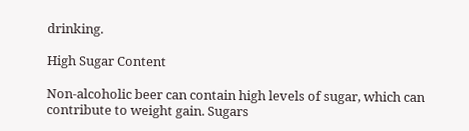drinking.

High Sugar Content

Non-alcoholic beer can contain high levels of sugar, which can contribute to weight gain. Sugars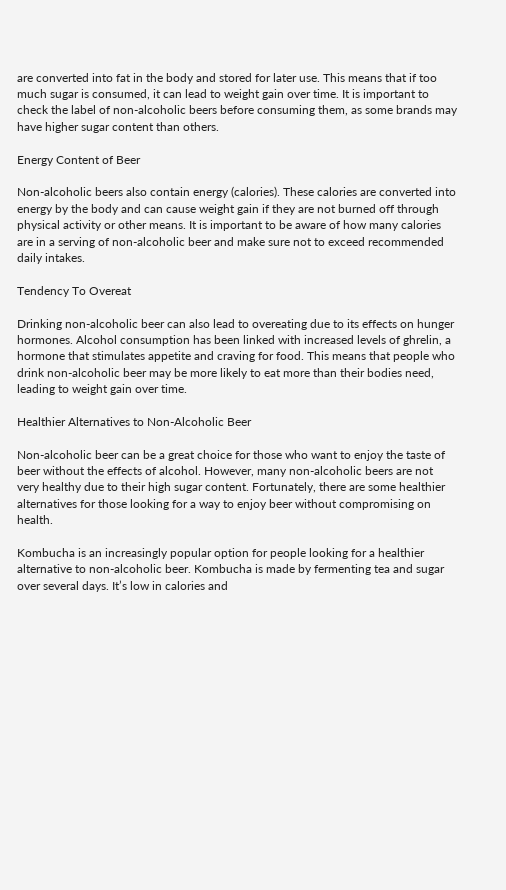are converted into fat in the body and stored for later use. This means that if too much sugar is consumed, it can lead to weight gain over time. It is important to check the label of non-alcoholic beers before consuming them, as some brands may have higher sugar content than others.

Energy Content of Beer

Non-alcoholic beers also contain energy (calories). These calories are converted into energy by the body and can cause weight gain if they are not burned off through physical activity or other means. It is important to be aware of how many calories are in a serving of non-alcoholic beer and make sure not to exceed recommended daily intakes.

Tendency To Overeat

Drinking non-alcoholic beer can also lead to overeating due to its effects on hunger hormones. Alcohol consumption has been linked with increased levels of ghrelin, a hormone that stimulates appetite and craving for food. This means that people who drink non-alcoholic beer may be more likely to eat more than their bodies need, leading to weight gain over time.

Healthier Alternatives to Non-Alcoholic Beer

Non-alcoholic beer can be a great choice for those who want to enjoy the taste of beer without the effects of alcohol. However, many non-alcoholic beers are not very healthy due to their high sugar content. Fortunately, there are some healthier alternatives for those looking for a way to enjoy beer without compromising on health.

Kombucha is an increasingly popular option for people looking for a healthier alternative to non-alcoholic beer. Kombucha is made by fermenting tea and sugar over several days. It’s low in calories and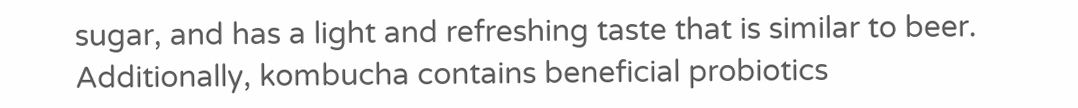sugar, and has a light and refreshing taste that is similar to beer. Additionally, kombucha contains beneficial probiotics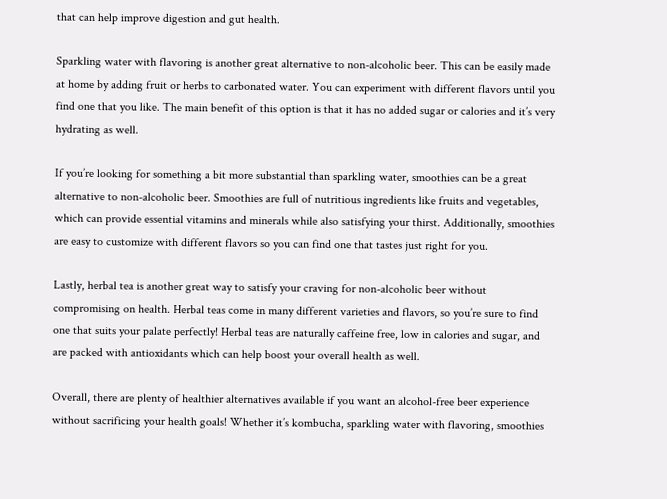that can help improve digestion and gut health.

Sparkling water with flavoring is another great alternative to non-alcoholic beer. This can be easily made at home by adding fruit or herbs to carbonated water. You can experiment with different flavors until you find one that you like. The main benefit of this option is that it has no added sugar or calories and it’s very hydrating as well.

If you’re looking for something a bit more substantial than sparkling water, smoothies can be a great alternative to non-alcoholic beer. Smoothies are full of nutritious ingredients like fruits and vegetables, which can provide essential vitamins and minerals while also satisfying your thirst. Additionally, smoothies are easy to customize with different flavors so you can find one that tastes just right for you.

Lastly, herbal tea is another great way to satisfy your craving for non-alcoholic beer without compromising on health. Herbal teas come in many different varieties and flavors, so you’re sure to find one that suits your palate perfectly! Herbal teas are naturally caffeine free, low in calories and sugar, and are packed with antioxidants which can help boost your overall health as well.

Overall, there are plenty of healthier alternatives available if you want an alcohol-free beer experience without sacrificing your health goals! Whether it’s kombucha, sparkling water with flavoring, smoothies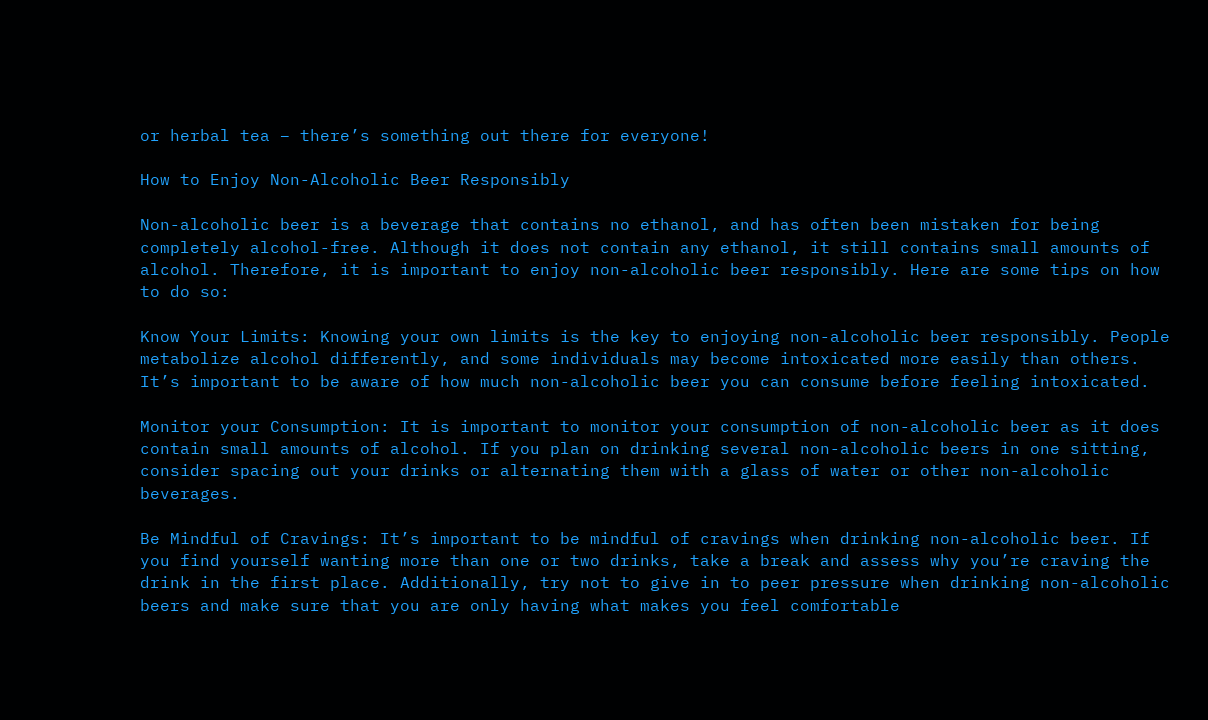or herbal tea – there’s something out there for everyone!

How to Enjoy Non-Alcoholic Beer Responsibly

Non-alcoholic beer is a beverage that contains no ethanol, and has often been mistaken for being completely alcohol-free. Although it does not contain any ethanol, it still contains small amounts of alcohol. Therefore, it is important to enjoy non-alcoholic beer responsibly. Here are some tips on how to do so:

Know Your Limits: Knowing your own limits is the key to enjoying non-alcoholic beer responsibly. People metabolize alcohol differently, and some individuals may become intoxicated more easily than others. It’s important to be aware of how much non-alcoholic beer you can consume before feeling intoxicated.

Monitor your Consumption: It is important to monitor your consumption of non-alcoholic beer as it does contain small amounts of alcohol. If you plan on drinking several non-alcoholic beers in one sitting, consider spacing out your drinks or alternating them with a glass of water or other non-alcoholic beverages.

Be Mindful of Cravings: It’s important to be mindful of cravings when drinking non-alcoholic beer. If you find yourself wanting more than one or two drinks, take a break and assess why you’re craving the drink in the first place. Additionally, try not to give in to peer pressure when drinking non-alcoholic beers and make sure that you are only having what makes you feel comfortable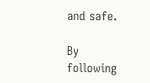and safe.

By following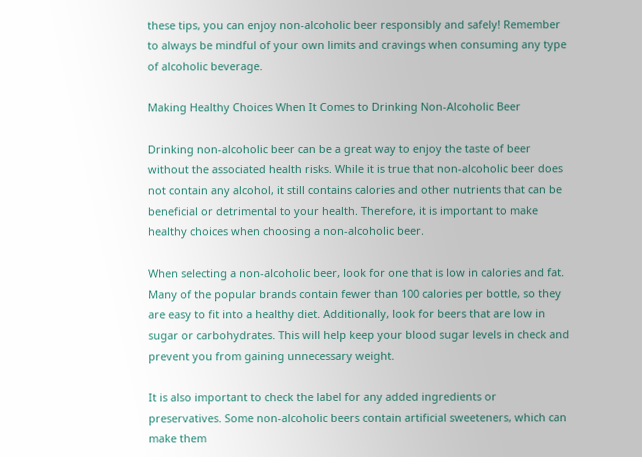these tips, you can enjoy non-alcoholic beer responsibly and safely! Remember to always be mindful of your own limits and cravings when consuming any type of alcoholic beverage.

Making Healthy Choices When It Comes to Drinking Non-Alcoholic Beer

Drinking non-alcoholic beer can be a great way to enjoy the taste of beer without the associated health risks. While it is true that non-alcoholic beer does not contain any alcohol, it still contains calories and other nutrients that can be beneficial or detrimental to your health. Therefore, it is important to make healthy choices when choosing a non-alcoholic beer.

When selecting a non-alcoholic beer, look for one that is low in calories and fat. Many of the popular brands contain fewer than 100 calories per bottle, so they are easy to fit into a healthy diet. Additionally, look for beers that are low in sugar or carbohydrates. This will help keep your blood sugar levels in check and prevent you from gaining unnecessary weight.

It is also important to check the label for any added ingredients or preservatives. Some non-alcoholic beers contain artificial sweeteners, which can make them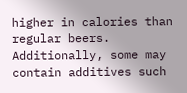higher in calories than regular beers. Additionally, some may contain additives such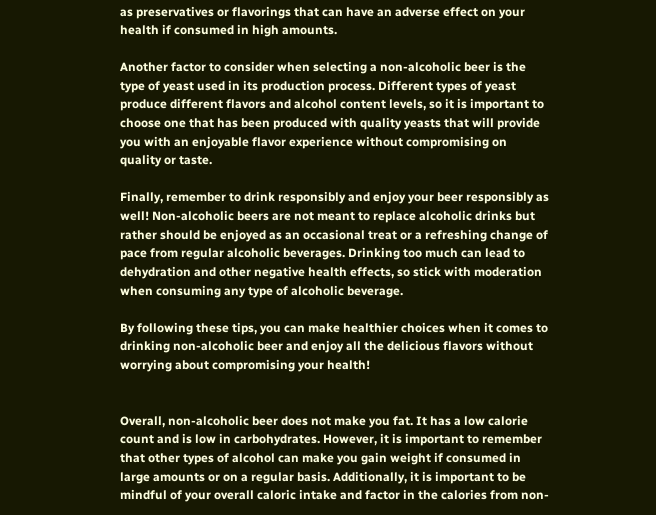as preservatives or flavorings that can have an adverse effect on your health if consumed in high amounts.

Another factor to consider when selecting a non-alcoholic beer is the type of yeast used in its production process. Different types of yeast produce different flavors and alcohol content levels, so it is important to choose one that has been produced with quality yeasts that will provide you with an enjoyable flavor experience without compromising on quality or taste.

Finally, remember to drink responsibly and enjoy your beer responsibly as well! Non-alcoholic beers are not meant to replace alcoholic drinks but rather should be enjoyed as an occasional treat or a refreshing change of pace from regular alcoholic beverages. Drinking too much can lead to dehydration and other negative health effects, so stick with moderation when consuming any type of alcoholic beverage.

By following these tips, you can make healthier choices when it comes to drinking non-alcoholic beer and enjoy all the delicious flavors without worrying about compromising your health!


Overall, non-alcoholic beer does not make you fat. It has a low calorie count and is low in carbohydrates. However, it is important to remember that other types of alcohol can make you gain weight if consumed in large amounts or on a regular basis. Additionally, it is important to be mindful of your overall caloric intake and factor in the calories from non-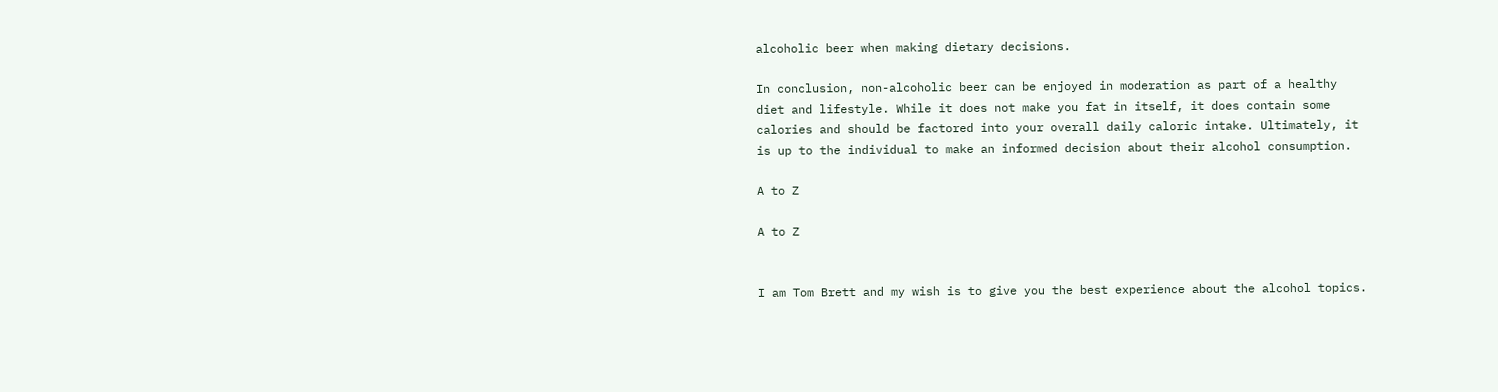alcoholic beer when making dietary decisions.

In conclusion, non-alcoholic beer can be enjoyed in moderation as part of a healthy diet and lifestyle. While it does not make you fat in itself, it does contain some calories and should be factored into your overall daily caloric intake. Ultimately, it is up to the individual to make an informed decision about their alcohol consumption.

A to Z

A to Z


I am Tom Brett and my wish is to give you the best experience about the alcohol topics.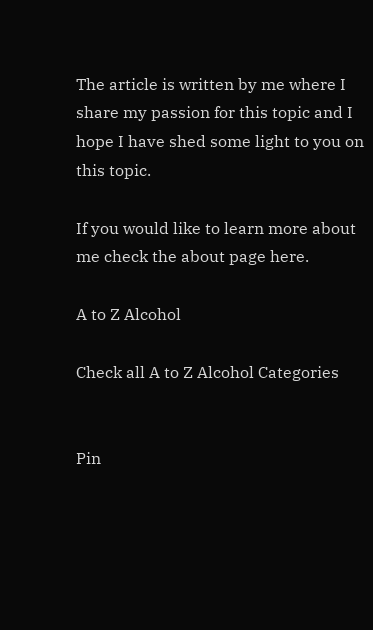The article is written by me where I share my passion for this topic and I hope I have shed some light to you on this topic.

If you would like to learn more about me check the about page here.

A to Z Alcohol

Check all A to Z Alcohol Categories


Pin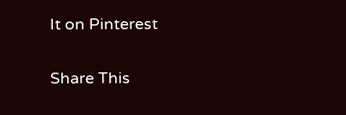It on Pinterest

Share This